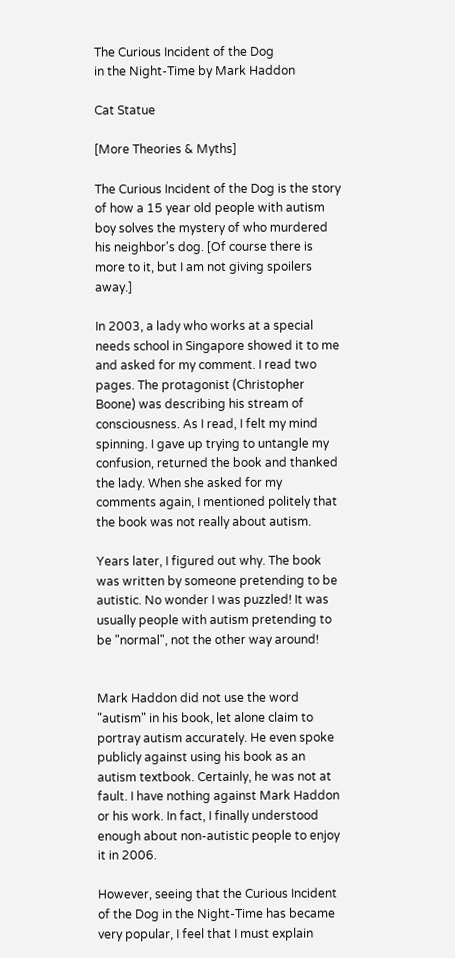The Curious Incident of the Dog
in the Night-Time by Mark Haddon

Cat Statue

[More Theories & Myths]

The Curious Incident of the Dog is the story of how a 15 year old people with autism boy solves the mystery of who murdered his neighbor's dog. [Of course there is more to it, but I am not giving spoilers away.]

In 2003, a lady who works at a special needs school in Singapore showed it to me and asked for my comment. I read two pages. The protagonist (Christopher Boone) was describing his stream of consciousness. As I read, I felt my mind spinning. I gave up trying to untangle my confusion, returned the book and thanked the lady. When she asked for my comments again, I mentioned politely that the book was not really about autism.

Years later, I figured out why. The book was written by someone pretending to be autistic. No wonder I was puzzled! It was usually people with autism pretending to be "normal", not the other way around!


Mark Haddon did not use the word "autism" in his book, let alone claim to portray autism accurately. He even spoke publicly against using his book as an autism textbook. Certainly, he was not at fault. I have nothing against Mark Haddon or his work. In fact, I finally understood enough about non-autistic people to enjoy it in 2006.

However, seeing that the Curious Incident of the Dog in the Night-Time has became very popular, I feel that I must explain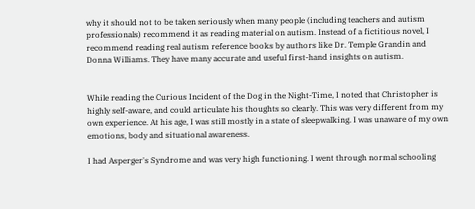why it should not to be taken seriously when many people (including teachers and autism professionals) recommend it as reading material on autism. Instead of a fictitious novel, I recommend reading real autism reference books by authors like Dr. Temple Grandin and Donna Williams. They have many accurate and useful first-hand insights on autism.


While reading the Curious Incident of the Dog in the Night-Time, I noted that Christopher is highly self-aware, and could articulate his thoughts so clearly. This was very different from my own experience. At his age, I was still mostly in a state of sleepwalking. I was unaware of my own emotions, body and situational awareness.

I had Asperger's Syndrome and was very high functioning. I went through normal schooling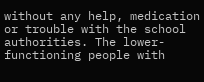without any help, medication or trouble with the school authorities. The lower-functioning people with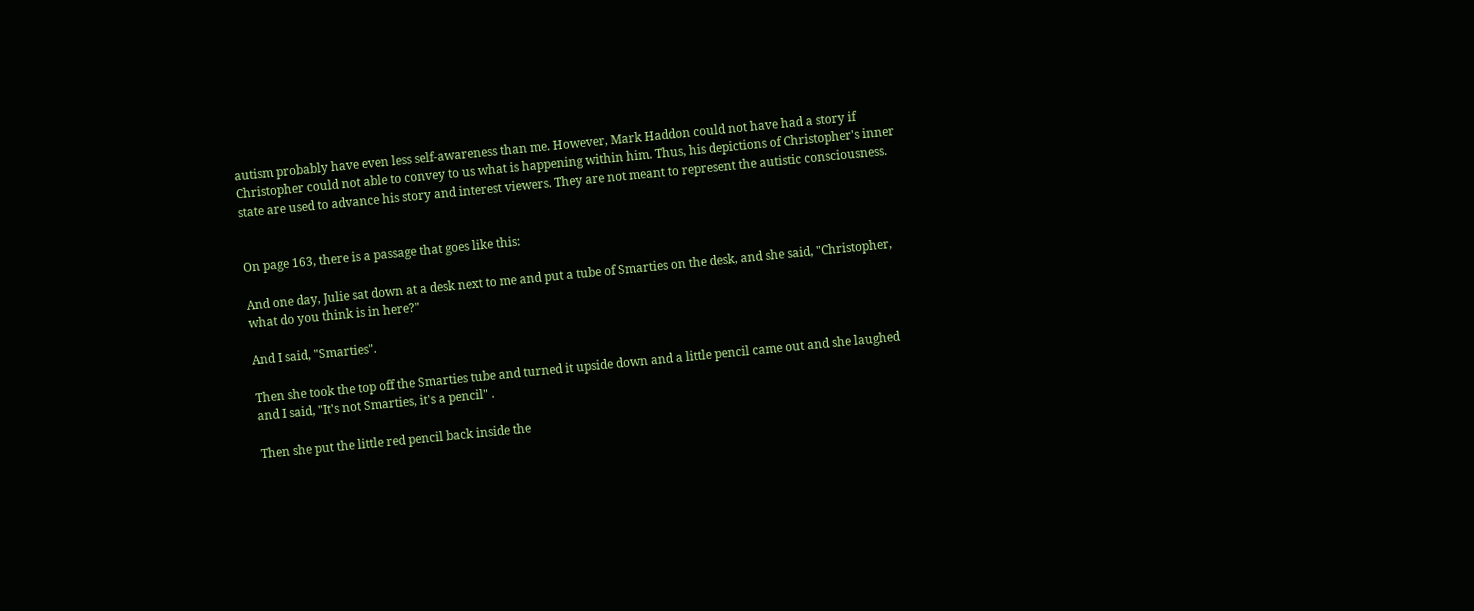autism probably have even less self-awareness than me. However, Mark Haddon could not have had a story if Christopher could not able to convey to us what is happening within him. Thus, his depictions of Christopher's inner state are used to advance his story and interest viewers. They are not meant to represent the autistic consciousness.


On page 163, there is a passage that goes like this:

And one day, Julie sat down at a desk next to me and put a tube of Smarties on the desk, and she said, "Christopher, what do you think is in here?"

And I said, "Smarties".

Then she took the top off the Smarties tube and turned it upside down and a little pencil came out and she laughed and I said, "It's not Smarties, it's a pencil" .

Then she put the little red pencil back inside the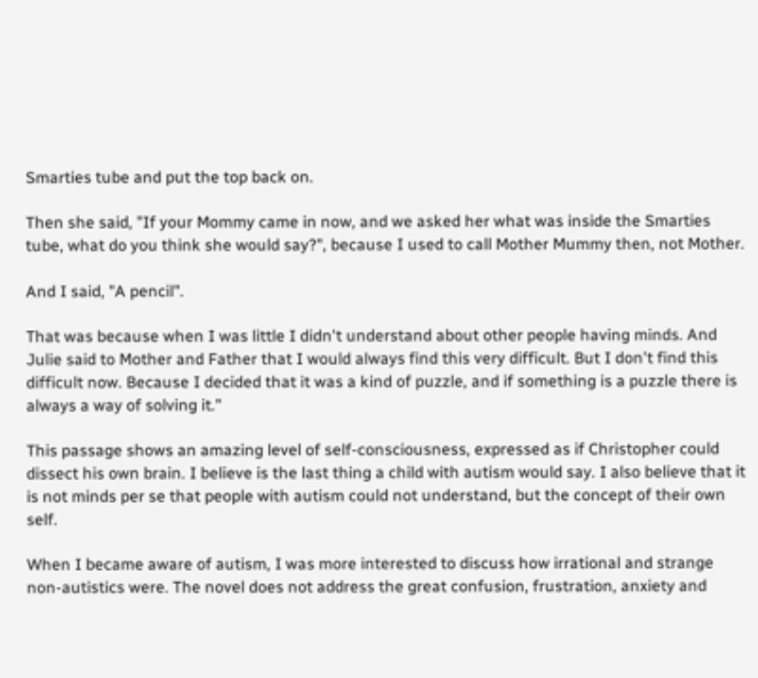Smarties tube and put the top back on.

Then she said, "If your Mommy came in now, and we asked her what was inside the Smarties tube, what do you think she would say?", because I used to call Mother Mummy then, not Mother.

And I said, "A pencil".

That was because when I was little I didn't understand about other people having minds. And Julie said to Mother and Father that I would always find this very difficult. But I don't find this difficult now. Because I decided that it was a kind of puzzle, and if something is a puzzle there is always a way of solving it."

This passage shows an amazing level of self-consciousness, expressed as if Christopher could dissect his own brain. I believe is the last thing a child with autism would say. I also believe that it is not minds per se that people with autism could not understand, but the concept of their own self.

When I became aware of autism, I was more interested to discuss how irrational and strange non-autistics were. The novel does not address the great confusion, frustration, anxiety and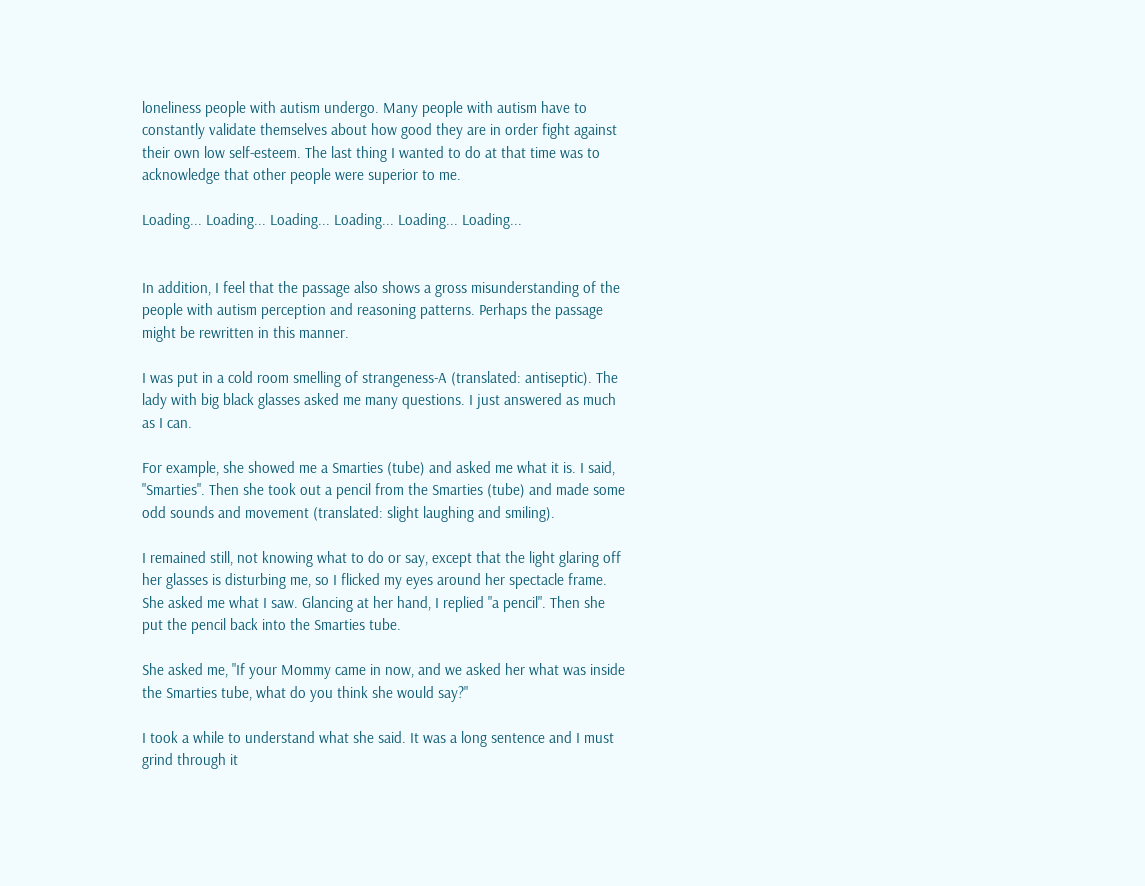loneliness people with autism undergo. Many people with autism have to constantly validate themselves about how good they are in order fight against their own low self-esteem. The last thing I wanted to do at that time was to acknowledge that other people were superior to me.

Loading... Loading... Loading... Loading... Loading... Loading...


In addition, I feel that the passage also shows a gross misunderstanding of the people with autism perception and reasoning patterns. Perhaps the passage might be rewritten in this manner.

I was put in a cold room smelling of strangeness-A (translated: antiseptic). The lady with big black glasses asked me many questions. I just answered as much as I can.

For example, she showed me a Smarties (tube) and asked me what it is. I said, "Smarties". Then she took out a pencil from the Smarties (tube) and made some odd sounds and movement (translated: slight laughing and smiling).

I remained still, not knowing what to do or say, except that the light glaring off her glasses is disturbing me, so I flicked my eyes around her spectacle frame. She asked me what I saw. Glancing at her hand, I replied "a pencil". Then she put the pencil back into the Smarties tube.

She asked me, "If your Mommy came in now, and we asked her what was inside the Smarties tube, what do you think she would say?"

I took a while to understand what she said. It was a long sentence and I must grind through it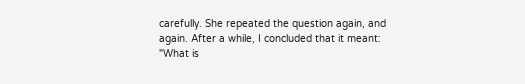carefully. She repeated the question again, and again. After a while, I concluded that it meant: "What is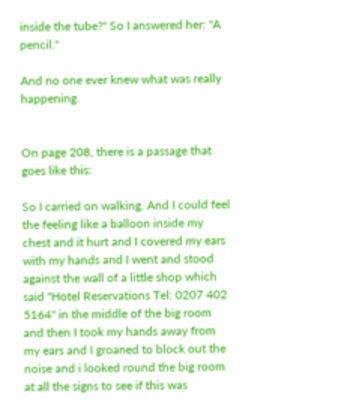inside the tube?" So I answered her: "A pencil."

And no one ever knew what was really happening.


On page 208, there is a passage that goes like this:

So I carried on walking. And I could feel the feeling like a balloon inside my chest and it hurt and I covered my ears with my hands and I went and stood against the wall of a little shop which said "Hotel Reservations Tel: 0207 402 5164" in the middle of the big room and then I took my hands away from my ears and I groaned to block out the noise and i looked round the big room at all the signs to see if this was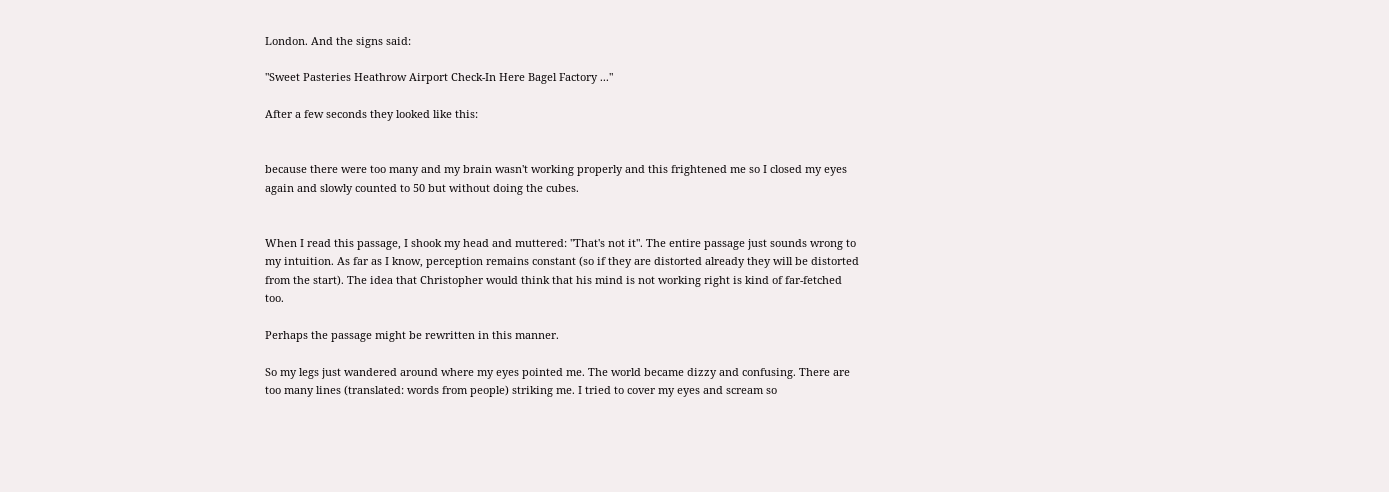London. And the signs said:

"Sweet Pasteries Heathrow Airport Check-In Here Bagel Factory ..."

After a few seconds they looked like this:


because there were too many and my brain wasn't working properly and this frightened me so I closed my eyes again and slowly counted to 50 but without doing the cubes.


When I read this passage, I shook my head and muttered: "That's not it". The entire passage just sounds wrong to my intuition. As far as I know, perception remains constant (so if they are distorted already they will be distorted from the start). The idea that Christopher would think that his mind is not working right is kind of far-fetched too.

Perhaps the passage might be rewritten in this manner.

So my legs just wandered around where my eyes pointed me. The world became dizzy and confusing. There are too many lines (translated: words from people) striking me. I tried to cover my eyes and scream so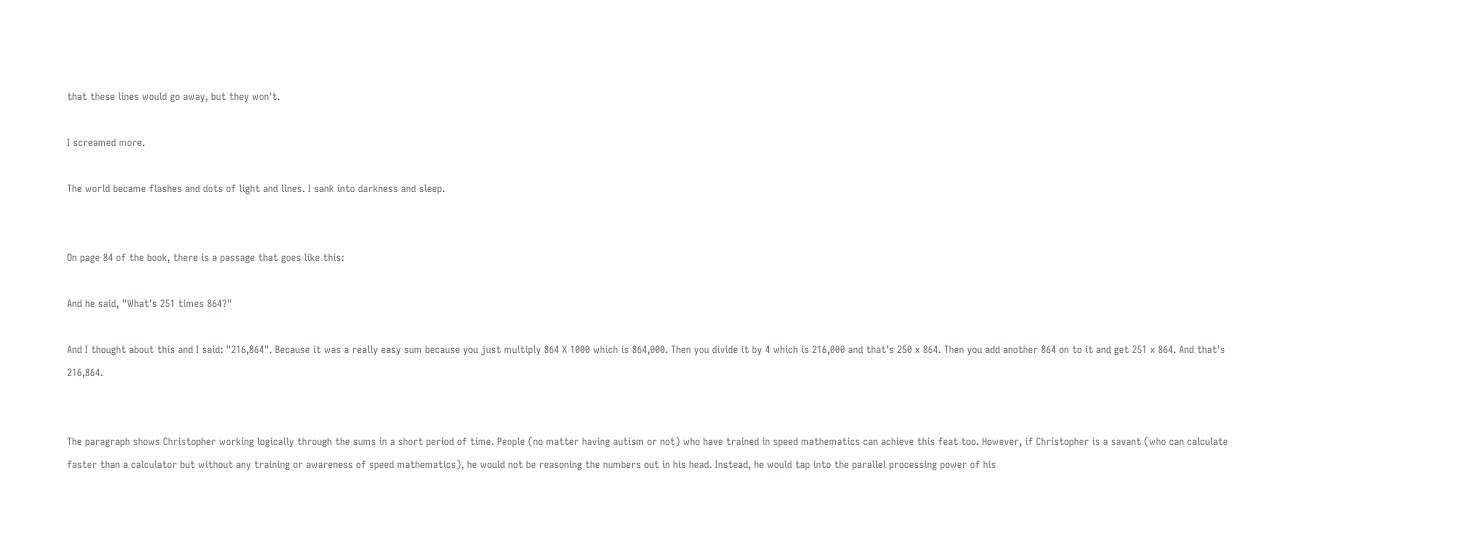that these lines would go away, but they won't.

I screamed more.

The world became flashes and dots of light and lines. I sank into darkness and sleep.


On page 84 of the book, there is a passage that goes like this:

And he said, "What's 251 times 864?"

And I thought about this and I said: "216,864". Because it was a really easy sum because you just multiply 864 X 1000 which is 864,000. Then you divide it by 4 which is 216,000 and that's 250 x 864. Then you add another 864 on to it and get 251 x 864. And that's 216,864.


The paragraph shows Christopher working logically through the sums in a short period of time. People (no matter having autism or not) who have trained in speed mathematics can achieve this feat too. However, if Christopher is a savant (who can calculate faster than a calculator but without any training or awareness of speed mathematics), he would not be reasoning the numbers out in his head. Instead, he would tap into the parallel processing power of his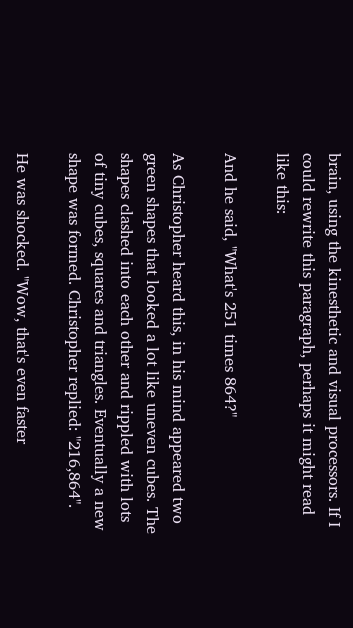brain, using the kinesthetic and visual processors. If I could rewrite this paragraph, perhaps it might read like this:

And he said, "What's 251 times 864?"

As Christopher heard this, in his mind appeared two green shapes that looked a lot like uneven cubes. The shapes clashed into each other and rippled with lots of tiny cubes, squares and triangles. Eventually a new shape was formed. Christopher replied: "216,864".

He was shocked. "Wow, that's even faster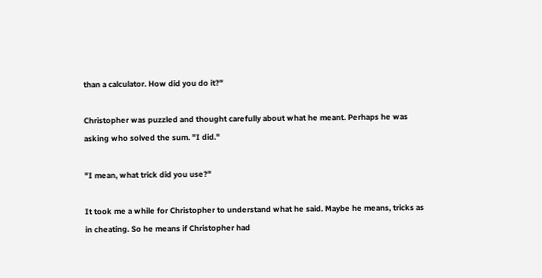than a calculator. How did you do it?"

Christopher was puzzled and thought carefully about what he meant. Perhaps he was asking who solved the sum. "I did."

"I mean, what trick did you use?"

It took me a while for Christopher to understand what he said. Maybe he means, tricks as in cheating. So he means if Christopher had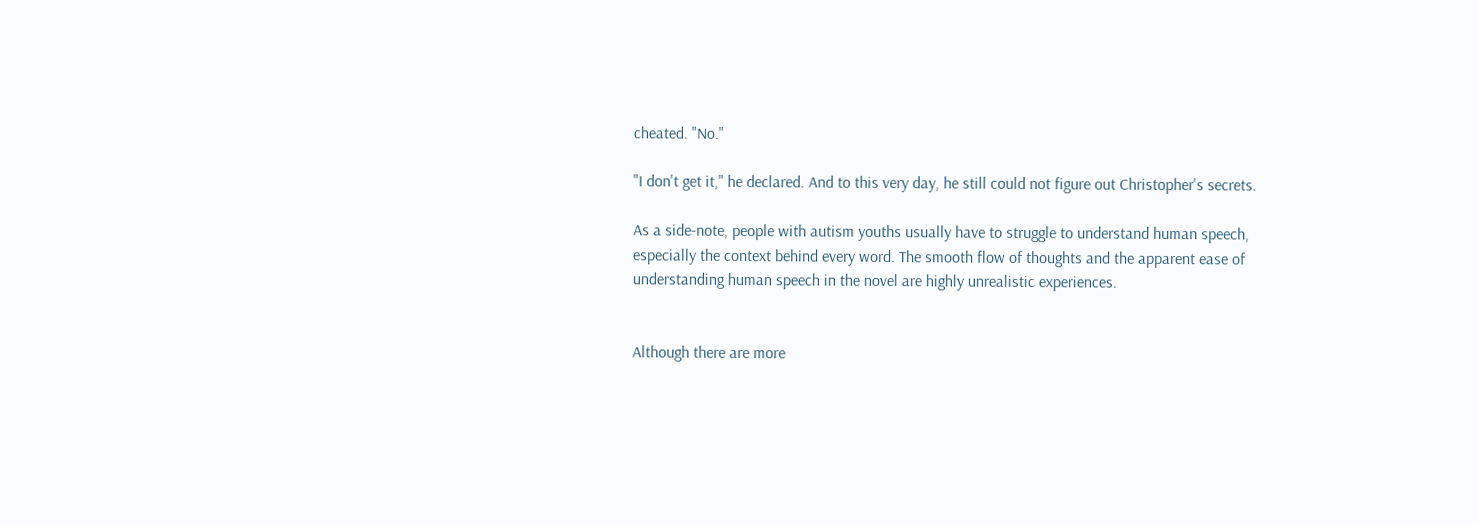cheated. "No."

"I don't get it," he declared. And to this very day, he still could not figure out Christopher's secrets.

As a side-note, people with autism youths usually have to struggle to understand human speech, especially the context behind every word. The smooth flow of thoughts and the apparent ease of understanding human speech in the novel are highly unrealistic experiences.


Although there are more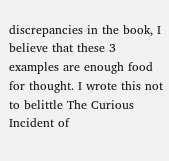discrepancies in the book, I believe that these 3 examples are enough food for thought. I wrote this not to belittle The Curious Incident of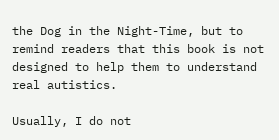the Dog in the Night-Time, but to remind readers that this book is not designed to help them to understand real autistics.

Usually, I do not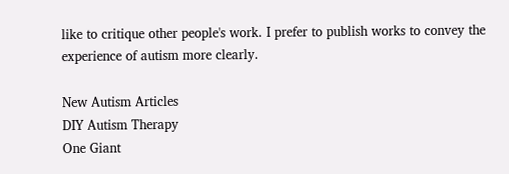like to critique other people's work. I prefer to publish works to convey the experience of autism more clearly.

New Autism Articles
DIY Autism Therapy
One Giant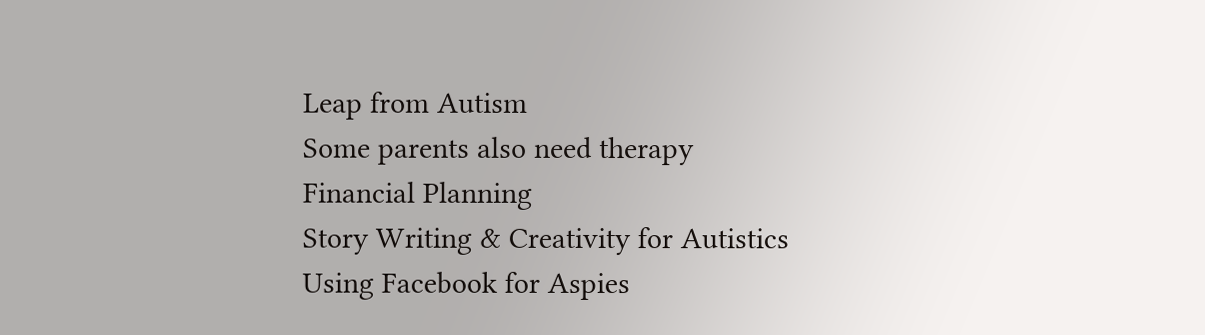Leap from Autism
Some parents also need therapy
Financial Planning
Story Writing & Creativity for Autistics
Using Facebook for Aspies